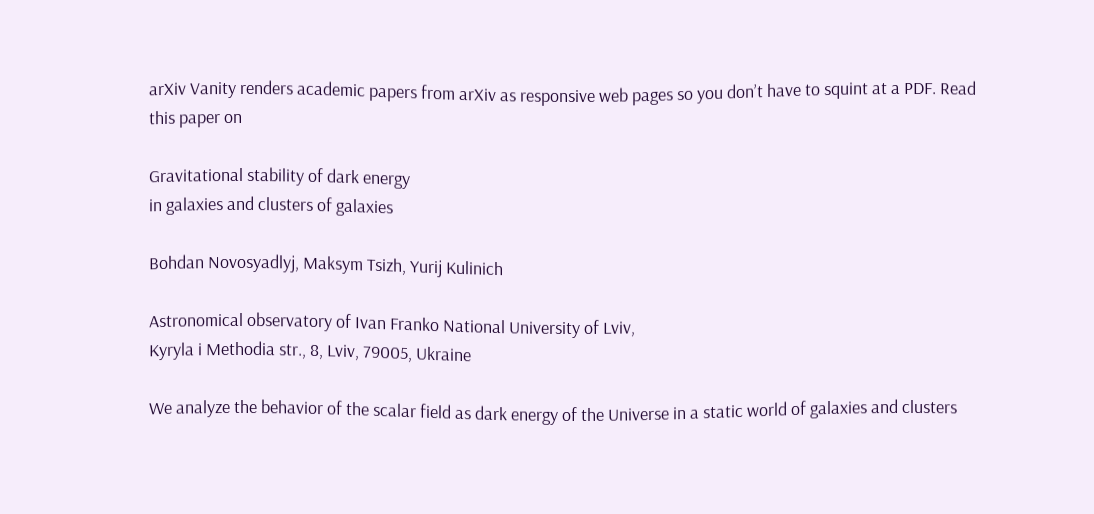arXiv Vanity renders academic papers from arXiv as responsive web pages so you don’t have to squint at a PDF. Read this paper on

Gravitational stability of dark energy
in galaxies and clusters of galaxies

Bohdan Novosyadlyj, Maksym Tsizh, Yurij Kulinich

Astronomical observatory of Ivan Franko National University of Lviv,
Kyryla i Methodia str., 8, Lviv, 79005, Ukraine

We analyze the behavior of the scalar field as dark energy of the Universe in a static world of galaxies and clusters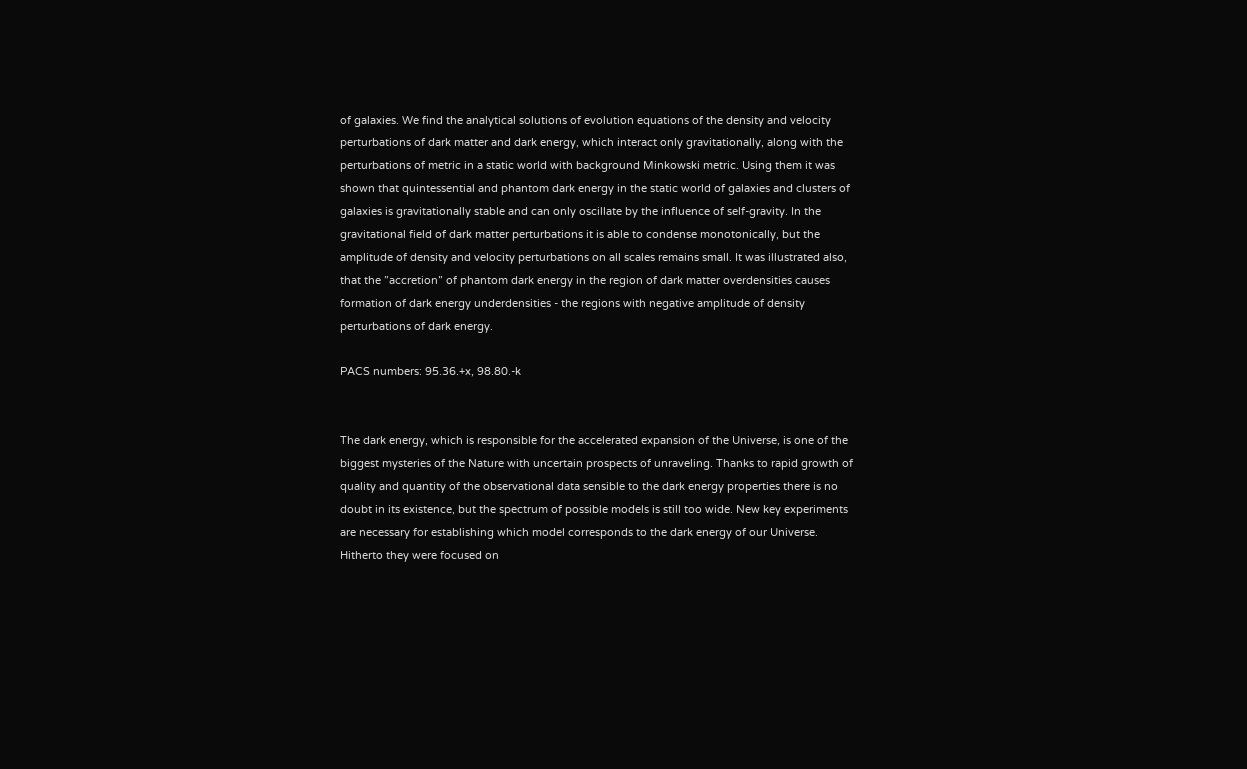of galaxies. We find the analytical solutions of evolution equations of the density and velocity perturbations of dark matter and dark energy, which interact only gravitationally, along with the perturbations of metric in a static world with background Minkowski metric. Using them it was shown that quintessential and phantom dark energy in the static world of galaxies and clusters of galaxies is gravitationally stable and can only oscillate by the influence of self-gravity. In the gravitational field of dark matter perturbations it is able to condense monotonically, but the amplitude of density and velocity perturbations on all scales remains small. It was illustrated also, that the ”accretion” of phantom dark energy in the region of dark matter overdensities causes formation of dark energy underdensities - the regions with negative amplitude of density perturbations of dark energy.

PACS numbers: 95.36.+x, 98.80.-k


The dark energy, which is responsible for the accelerated expansion of the Universe, is one of the biggest mysteries of the Nature with uncertain prospects of unraveling. Thanks to rapid growth of quality and quantity of the observational data sensible to the dark energy properties there is no doubt in its existence, but the spectrum of possible models is still too wide. New key experiments are necessary for establishing which model corresponds to the dark energy of our Universe. Hitherto they were focused on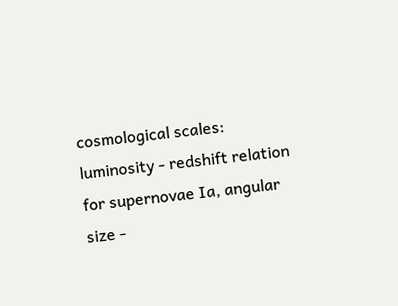cosmological scales: luminosity - redshift relation for supernovae Ia, angular size -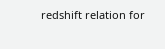redshift relation for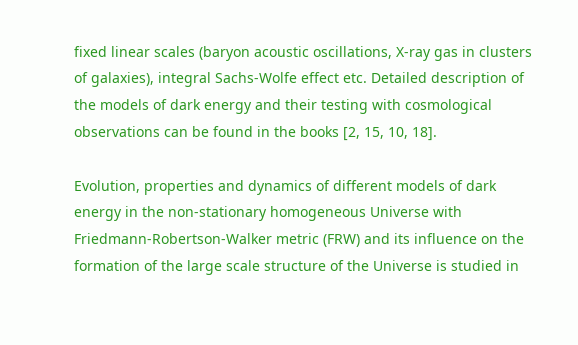fixed linear scales (baryon acoustic oscillations, X-ray gas in clusters of galaxies), integral Sachs-Wolfe effect etc. Detailed description of the models of dark energy and their testing with cosmological observations can be found in the books [2, 15, 10, 18].

Evolution, properties and dynamics of different models of dark energy in the non-stationary homogeneous Universe with Friedmann-Robertson-Walker metric (FRW) and its influence on the formation of the large scale structure of the Universe is studied in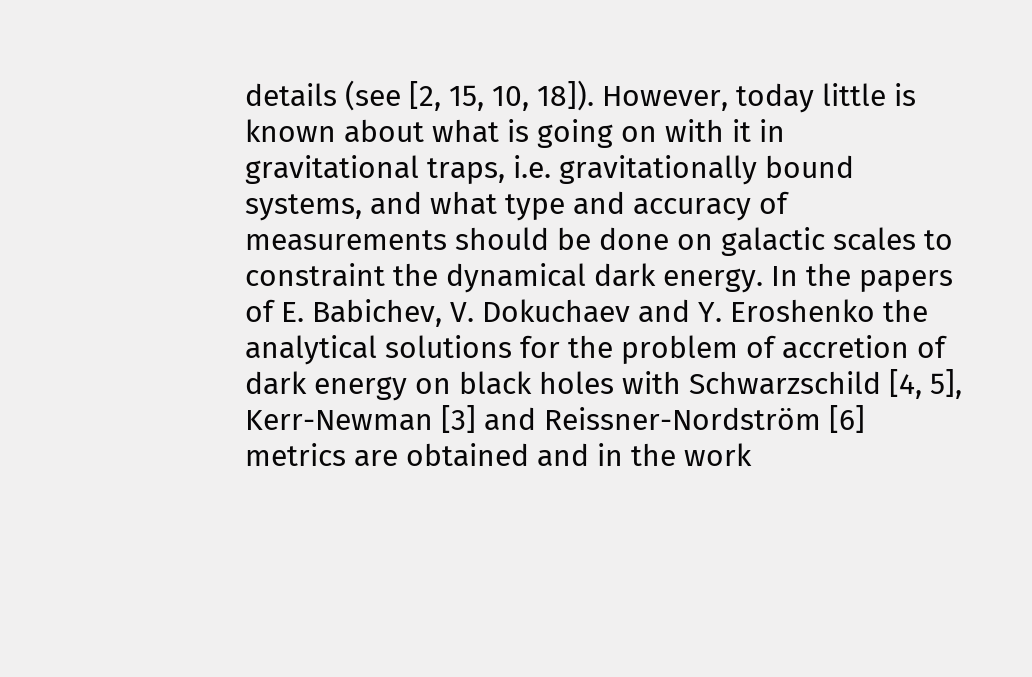details (see [2, 15, 10, 18]). However, today little is known about what is going on with it in gravitational traps, i.e. gravitationally bound systems, and what type and accuracy of measurements should be done on galactic scales to constraint the dynamical dark energy. In the papers of E. Babichev, V. Dokuchaev and Y. Eroshenko the analytical solutions for the problem of accretion of dark energy on black holes with Schwarzschild [4, 5], Kerr-Newman [3] and Reissner-Nordström [6] metrics are obtained and in the work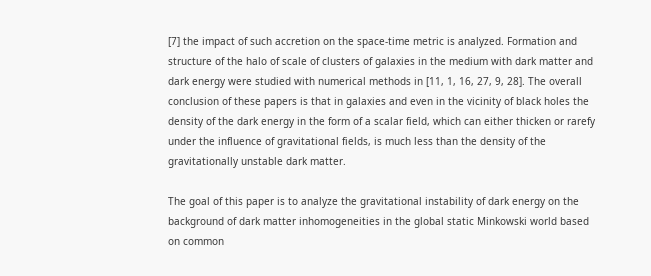[7] the impact of such accretion on the space-time metric is analyzed. Formation and structure of the halo of scale of clusters of galaxies in the medium with dark matter and dark energy were studied with numerical methods in [11, 1, 16, 27, 9, 28]. The overall conclusion of these papers is that in galaxies and even in the vicinity of black holes the density of the dark energy in the form of a scalar field, which can either thicken or rarefy under the influence of gravitational fields, is much less than the density of the gravitationally unstable dark matter.

The goal of this paper is to analyze the gravitational instability of dark energy on the background of dark matter inhomogeneities in the global static Minkowski world based on common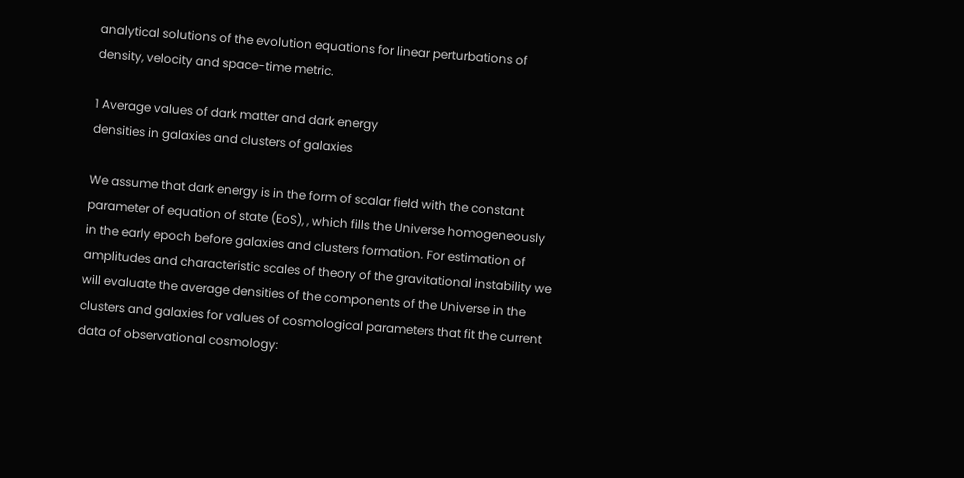analytical solutions of the evolution equations for linear perturbations of density, velocity and space-time metric.

1 Average values of dark matter and dark energy
densities in galaxies and clusters of galaxies

We assume that dark energy is in the form of scalar field with the constant parameter of equation of state (EoS), , which fills the Universe homogeneously in the early epoch before galaxies and clusters formation. For estimation of amplitudes and characteristic scales of theory of the gravitational instability we will evaluate the average densities of the components of the Universe in the clusters and galaxies for values of cosmological parameters that fit the current data of observational cosmology: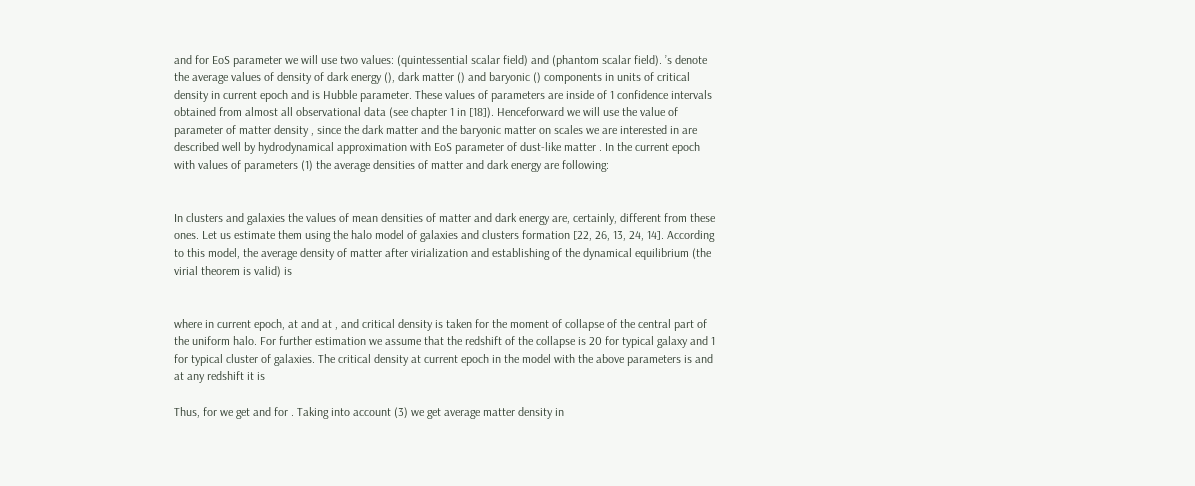and for EoS parameter we will use two values: (quintessential scalar field) and (phantom scalar field). ’s denote the average values of density of dark energy (), dark matter () and baryonic () components in units of critical density in current epoch and is Hubble parameter. These values of parameters are inside of 1 confidence intervals obtained from almost all observational data (see chapter 1 in [18]). Henceforward we will use the value of parameter of matter density , since the dark matter and the baryonic matter on scales we are interested in are described well by hydrodynamical approximation with EoS parameter of dust-like matter . In the current epoch with values of parameters (1) the average densities of matter and dark energy are following:


In clusters and galaxies the values of mean densities of matter and dark energy are, certainly, different from these ones. Let us estimate them using the halo model of galaxies and clusters formation [22, 26, 13, 24, 14]. According to this model, the average density of matter after virialization and establishing of the dynamical equilibrium (the virial theorem is valid) is


where in current epoch, at and at , and critical density is taken for the moment of collapse of the central part of the uniform halo. For further estimation we assume that the redshift of the collapse is 20 for typical galaxy and 1 for typical cluster of galaxies. The critical density at current epoch in the model with the above parameters is and at any redshift it is

Thus, for we get and for . Taking into account (3) we get average matter density in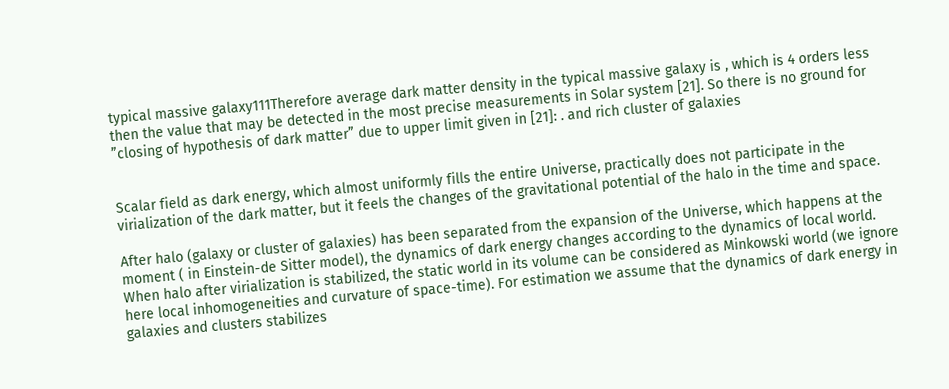typical massive galaxy111Therefore average dark matter density in the typical massive galaxy is , which is 4 orders less then the value that may be detected in the most precise measurements in Solar system [21]. So there is no ground for ”closing of hypothesis of dark matter” due to upper limit given in [21]: . and rich cluster of galaxies


Scalar field as dark energy, which almost uniformly fills the entire Universe, practically does not participate in the virialization of the dark matter, but it feels the changes of the gravitational potential of the halo in the time and space.

After halo (galaxy or cluster of galaxies) has been separated from the expansion of the Universe, which happens at the moment ( in Einstein-de Sitter model), the dynamics of dark energy changes according to the dynamics of local world. When halo after virialization is stabilized, the static world in its volume can be considered as Minkowski world (we ignore here local inhomogeneities and curvature of space-time). For estimation we assume that the dynamics of dark energy in galaxies and clusters stabilizes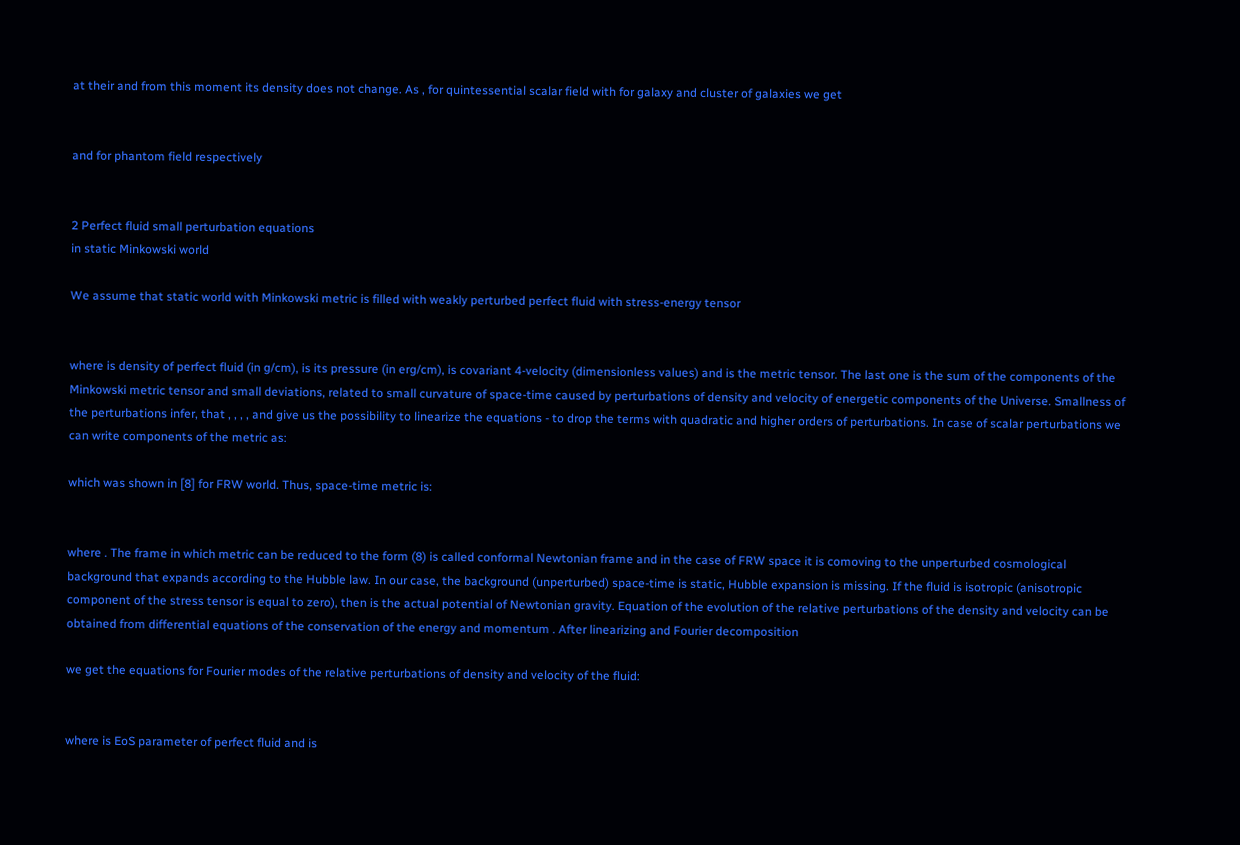at their and from this moment its density does not change. As , for quintessential scalar field with for galaxy and cluster of galaxies we get


and for phantom field respectively


2 Perfect fluid small perturbation equations
in static Minkowski world

We assume that static world with Minkowski metric is filled with weakly perturbed perfect fluid with stress-energy tensor


where is density of perfect fluid (in g/cm), is its pressure (in erg/cm), is covariant 4-velocity (dimensionless values) and is the metric tensor. The last one is the sum of the components of the Minkowski metric tensor and small deviations, related to small curvature of space-time caused by perturbations of density and velocity of energetic components of the Universe. Smallness of the perturbations infer, that , , , , and give us the possibility to linearize the equations - to drop the terms with quadratic and higher orders of perturbations. In case of scalar perturbations we can write components of the metric as:

which was shown in [8] for FRW world. Thus, space-time metric is:


where . The frame in which metric can be reduced to the form (8) is called conformal Newtonian frame and in the case of FRW space it is comoving to the unperturbed cosmological background that expands according to the Hubble law. In our case, the background (unperturbed) space-time is static, Hubble expansion is missing. If the fluid is isotropic (anisotropic component of the stress tensor is equal to zero), then is the actual potential of Newtonian gravity. Equation of the evolution of the relative perturbations of the density and velocity can be obtained from differential equations of the conservation of the energy and momentum . After linearizing and Fourier decomposition

we get the equations for Fourier modes of the relative perturbations of density and velocity of the fluid:


where is EoS parameter of perfect fluid and is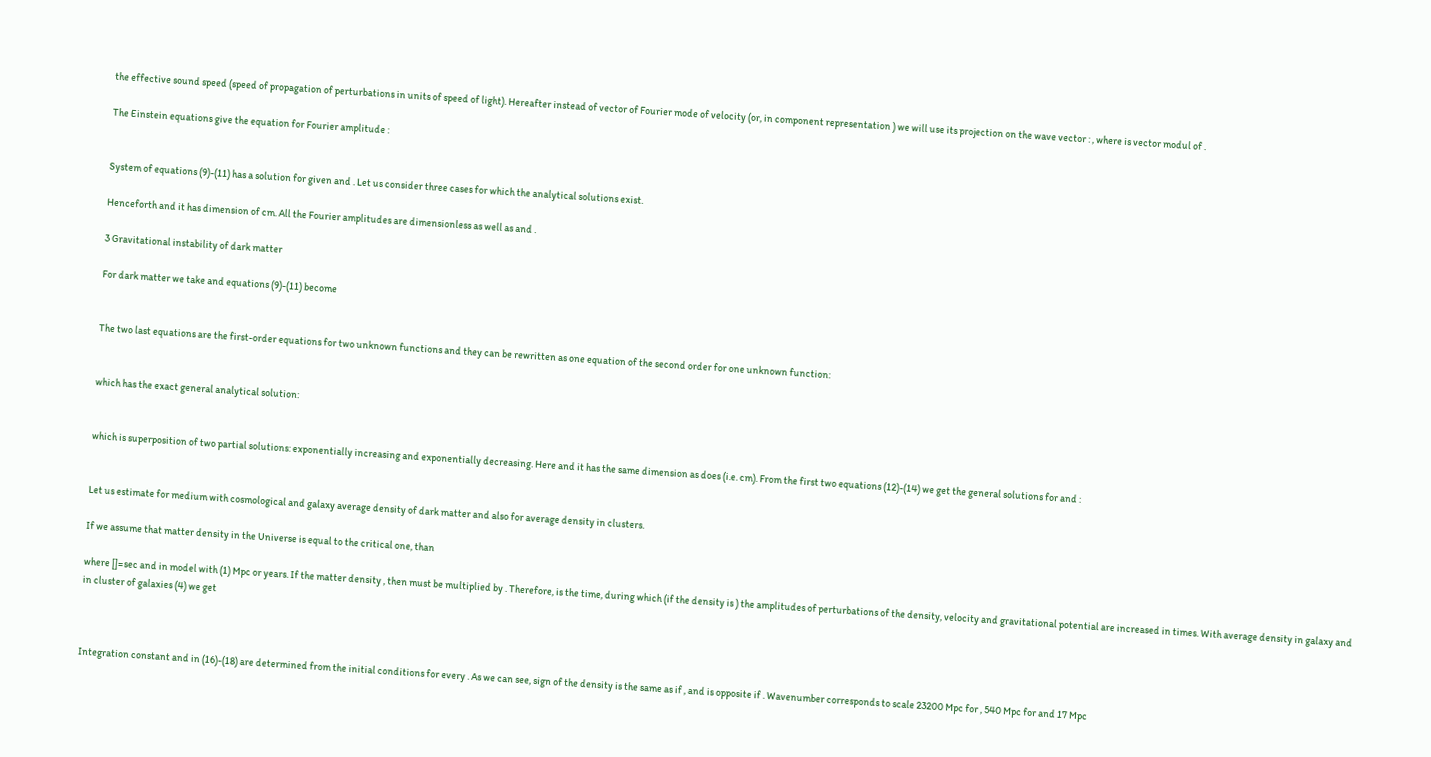the effective sound speed (speed of propagation of perturbations in units of speed of light). Hereafter instead of vector of Fourier mode of velocity (or, in component representation ) we will use its projection on the wave vector : , where is vector modul of .

The Einstein equations give the equation for Fourier amplitude :


System of equations (9)-(11) has a solution for given and . Let us consider three cases for which the analytical solutions exist.

Henceforth and it has dimension of cm. All the Fourier amplitudes are dimensionless as well as and .

3 Gravitational instability of dark matter

For dark matter we take and equations (9)-(11) become


The two last equations are the first-order equations for two unknown functions and they can be rewritten as one equation of the second order for one unknown function:


which has the exact general analytical solution:


which is superposition of two partial solutions: exponentially increasing and exponentially decreasing. Here and it has the same dimension as does (i.e. cm). From the first two equations (12)-(14) we get the general solutions for and :


Let us estimate for medium with cosmological and galaxy average density of dark matter and also for average density in clusters.

If we assume that matter density in the Universe is equal to the critical one, than

where []=sec and in model with (1) Mpc or years. If the matter density , then must be multiplied by . Therefore, is the time, during which (if the density is ) the amplitudes of perturbations of the density, velocity and gravitational potential are increased in times. With average density in galaxy and in cluster of galaxies (4) we get



Integration constant and in (16)-(18) are determined from the initial conditions for every . As we can see, sign of the density is the same as if , and is opposite if . Wavenumber corresponds to scale 23200 Mpc for , 540 Mpc for and 17 Mpc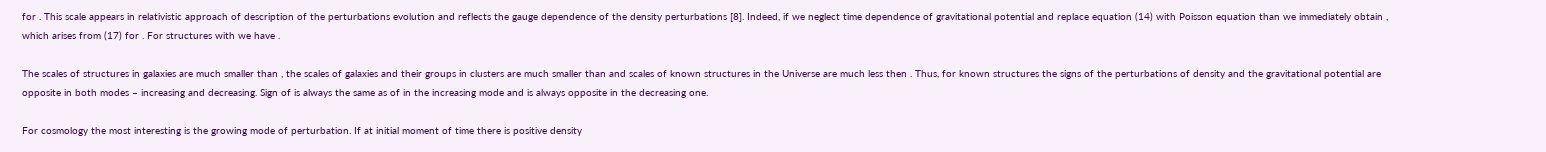for . This scale appears in relativistic approach of description of the perturbations evolution and reflects the gauge dependence of the density perturbations [8]. Indeed, if we neglect time dependence of gravitational potential and replace equation (14) with Poisson equation than we immediately obtain , which arises from (17) for . For structures with we have .

The scales of structures in galaxies are much smaller than , the scales of galaxies and their groups in clusters are much smaller than and scales of known structures in the Universe are much less then . Thus, for known structures the signs of the perturbations of density and the gravitational potential are opposite in both modes – increasing and decreasing. Sign of is always the same as of in the increasing mode and is always opposite in the decreasing one.

For cosmology the most interesting is the growing mode of perturbation. If at initial moment of time there is positive density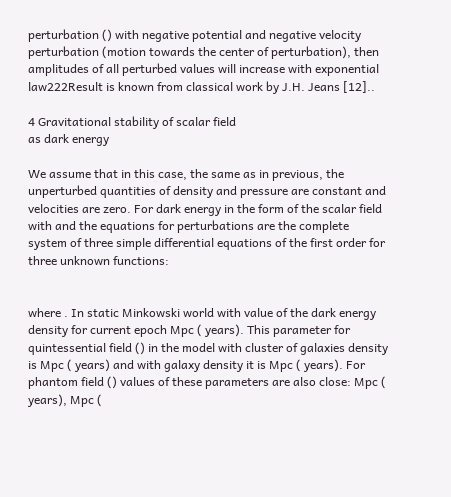perturbation () with negative potential and negative velocity perturbation (motion towards the center of perturbation), then amplitudes of all perturbed values will increase with exponential law222Result is known from classical work by J.H. Jeans [12]..

4 Gravitational stability of scalar field
as dark energy

We assume that in this case, the same as in previous, the unperturbed quantities of density and pressure are constant and velocities are zero. For dark energy in the form of the scalar field with and the equations for perturbations are the complete system of three simple differential equations of the first order for three unknown functions:


where . In static Minkowski world with value of the dark energy density for current epoch Mpc ( years). This parameter for quintessential field () in the model with cluster of galaxies density is Mpc ( years) and with galaxy density it is Mpc ( years). For phantom field () values of these parameters are also close: Mpc ( years), Mpc (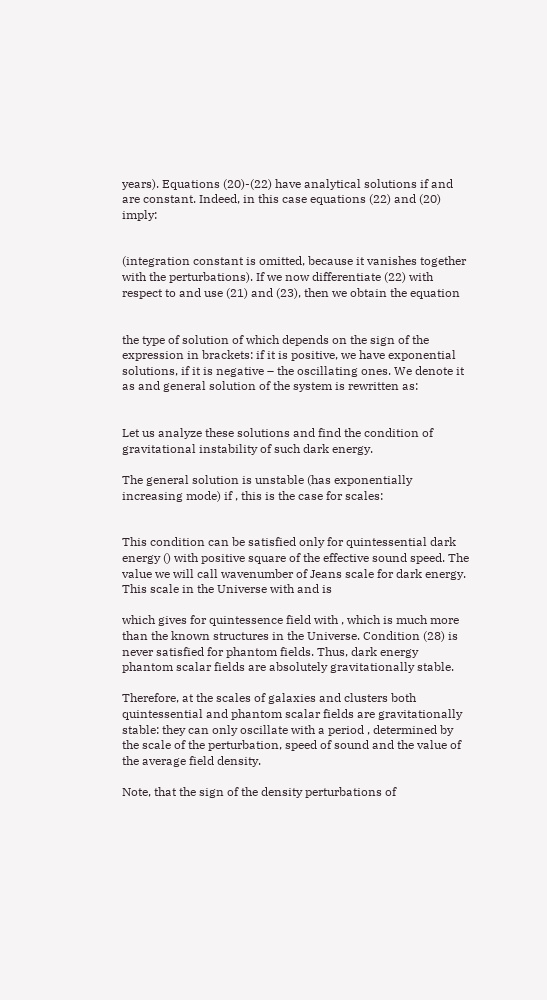years). Equations (20)-(22) have analytical solutions if and are constant. Indeed, in this case equations (22) and (20) imply:


(integration constant is omitted, because it vanishes together with the perturbations). If we now differentiate (22) with respect to and use (21) and (23), then we obtain the equation


the type of solution of which depends on the sign of the expression in brackets: if it is positive, we have exponential solutions, if it is negative – the oscillating ones. We denote it as and general solution of the system is rewritten as:


Let us analyze these solutions and find the condition of gravitational instability of such dark energy.

The general solution is unstable (has exponentially increasing mode) if , this is the case for scales:


This condition can be satisfied only for quintessential dark energy () with positive square of the effective sound speed. The value we will call wavenumber of Jeans scale for dark energy. This scale in the Universe with and is

which gives for quintessence field with , which is much more than the known structures in the Universe. Condition (28) is never satisfied for phantom fields. Thus, dark energy phantom scalar fields are absolutely gravitationally stable.

Therefore, at the scales of galaxies and clusters both quintessential and phantom scalar fields are gravitationally stable: they can only oscillate with a period , determined by the scale of the perturbation, speed of sound and the value of the average field density.

Note, that the sign of the density perturbations of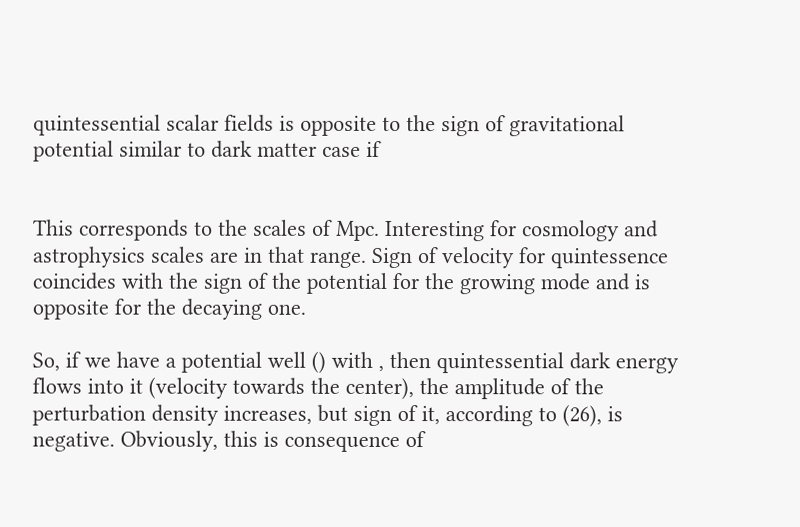quintessential scalar fields is opposite to the sign of gravitational potential similar to dark matter case if


This corresponds to the scales of Mpc. Interesting for cosmology and astrophysics scales are in that range. Sign of velocity for quintessence coincides with the sign of the potential for the growing mode and is opposite for the decaying one.

So, if we have a potential well () with , then quintessential dark energy flows into it (velocity towards the center), the amplitude of the perturbation density increases, but sign of it, according to (26), is negative. Obviously, this is consequence of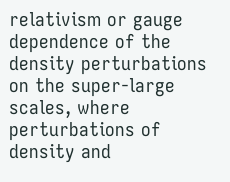relativism or gauge dependence of the density perturbations on the super-large scales, where perturbations of density and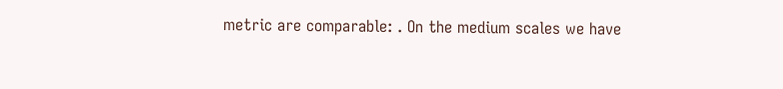metric are comparable: . On the medium scales we have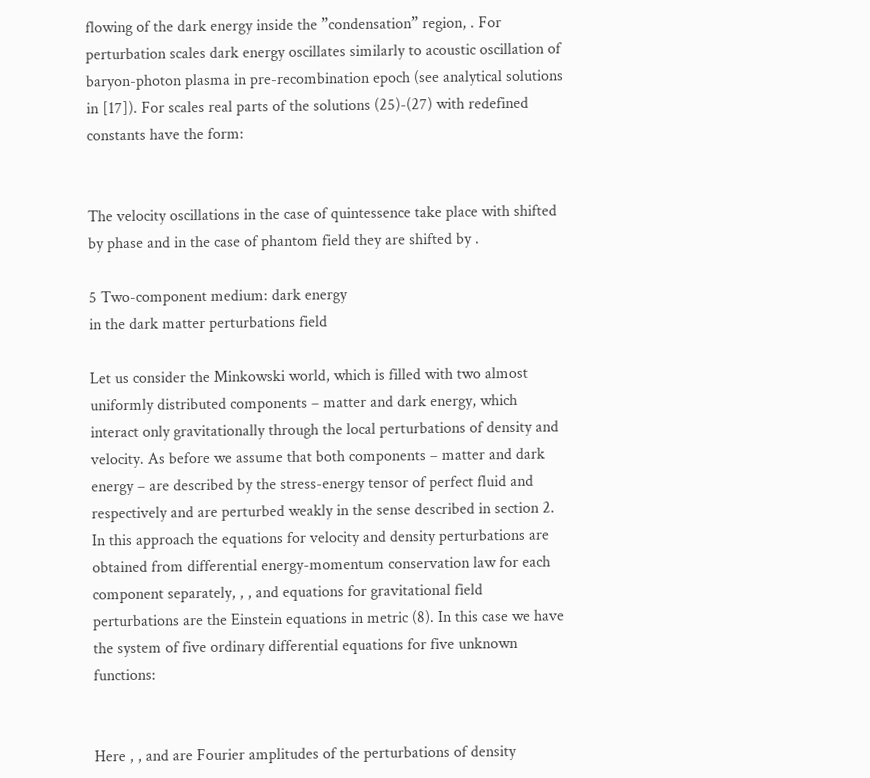flowing of the dark energy inside the ”condensation” region, . For perturbation scales dark energy oscillates similarly to acoustic oscillation of baryon-photon plasma in pre-recombination epoch (see analytical solutions in [17]). For scales real parts of the solutions (25)-(27) with redefined constants have the form:


The velocity oscillations in the case of quintessence take place with shifted by phase and in the case of phantom field they are shifted by .

5 Two-component medium: dark energy
in the dark matter perturbations field

Let us consider the Minkowski world, which is filled with two almost uniformly distributed components – matter and dark energy, which interact only gravitationally through the local perturbations of density and velocity. As before we assume that both components – matter and dark energy – are described by the stress-energy tensor of perfect fluid and respectively and are perturbed weakly in the sense described in section 2. In this approach the equations for velocity and density perturbations are obtained from differential energy-momentum conservation law for each component separately, , , and equations for gravitational field perturbations are the Einstein equations in metric (8). In this case we have the system of five ordinary differential equations for five unknown functions:


Here , , and are Fourier amplitudes of the perturbations of density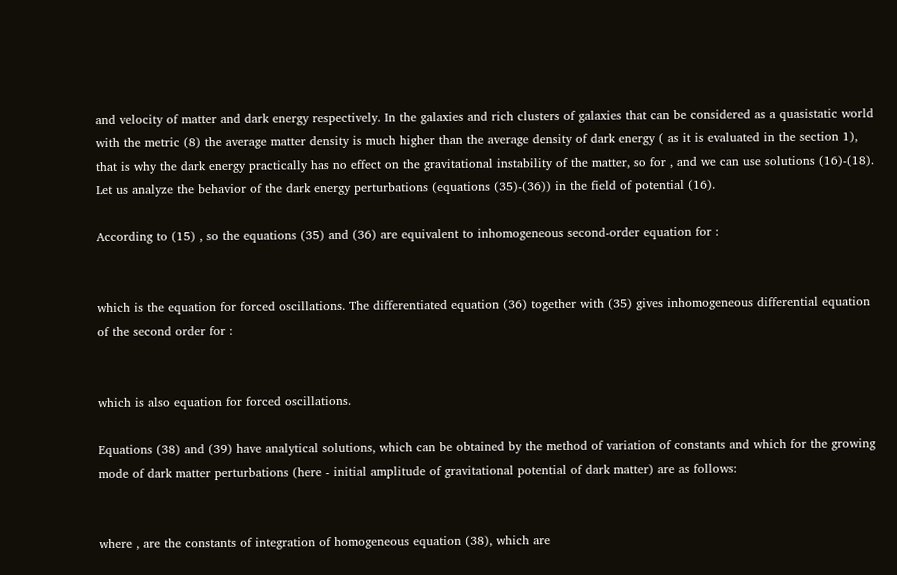and velocity of matter and dark energy respectively. In the galaxies and rich clusters of galaxies that can be considered as a quasistatic world with the metric (8) the average matter density is much higher than the average density of dark energy ( as it is evaluated in the section 1), that is why the dark energy practically has no effect on the gravitational instability of the matter, so for , and we can use solutions (16)-(18). Let us analyze the behavior of the dark energy perturbations (equations (35)-(36)) in the field of potential (16).

According to (15) , so the equations (35) and (36) are equivalent to inhomogeneous second-order equation for :


which is the equation for forced oscillations. The differentiated equation (36) together with (35) gives inhomogeneous differential equation of the second order for :


which is also equation for forced oscillations.

Equations (38) and (39) have analytical solutions, which can be obtained by the method of variation of constants and which for the growing mode of dark matter perturbations (here - initial amplitude of gravitational potential of dark matter) are as follows:


where , are the constants of integration of homogeneous equation (38), which are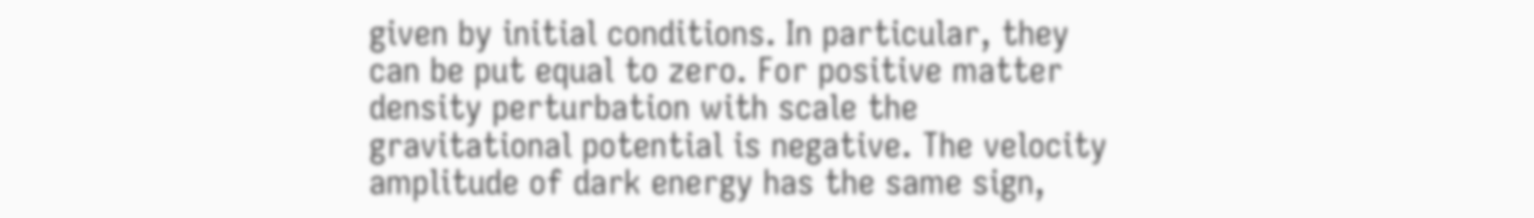given by initial conditions. In particular, they can be put equal to zero. For positive matter density perturbation with scale the gravitational potential is negative. The velocity amplitude of dark energy has the same sign,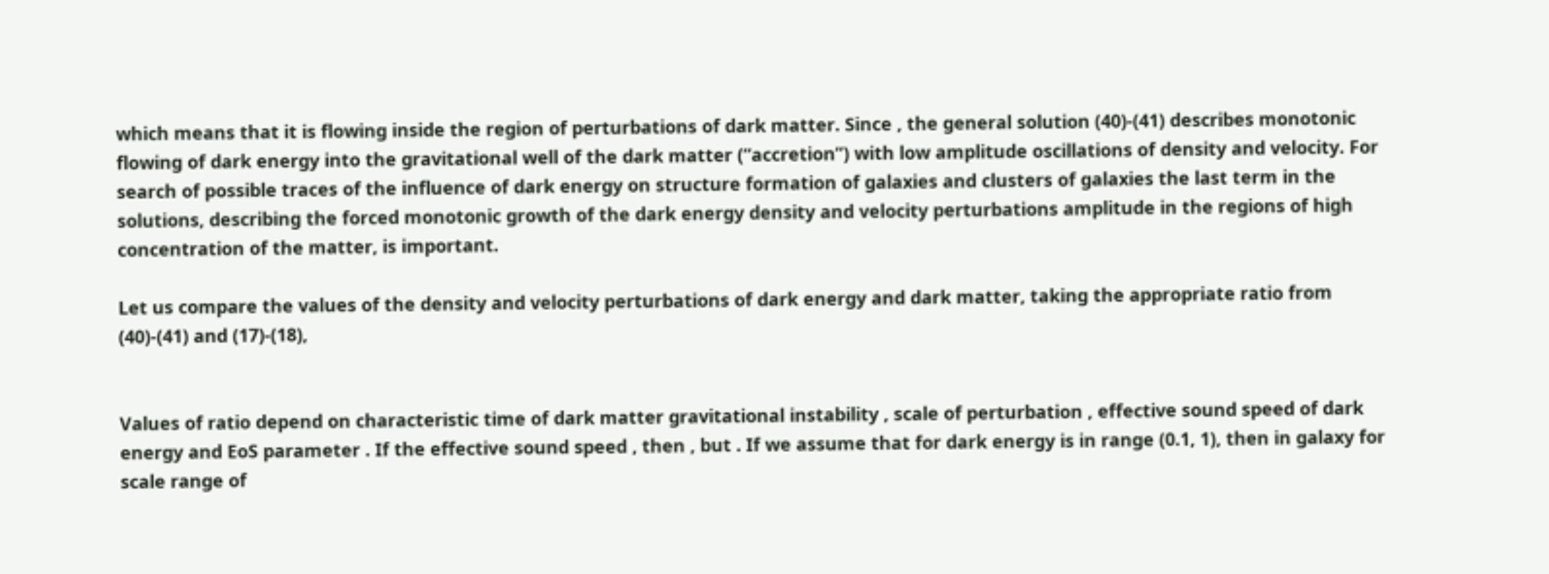which means that it is flowing inside the region of perturbations of dark matter. Since , the general solution (40)-(41) describes monotonic flowing of dark energy into the gravitational well of the dark matter (“accretion”) with low amplitude oscillations of density and velocity. For search of possible traces of the influence of dark energy on structure formation of galaxies and clusters of galaxies the last term in the solutions, describing the forced monotonic growth of the dark energy density and velocity perturbations amplitude in the regions of high concentration of the matter, is important.

Let us compare the values of the density and velocity perturbations of dark energy and dark matter, taking the appropriate ratio from (40)-(41) and (17)-(18),


Values of ratio depend on characteristic time of dark matter gravitational instability , scale of perturbation , effective sound speed of dark energy and EoS parameter . If the effective sound speed , then , but . If we assume that for dark energy is in range (0.1, 1), then in galaxy for scale range of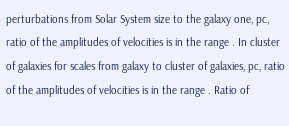perturbations from Solar System size to the galaxy one, pc, ratio of the amplitudes of velocities is in the range . In cluster of galaxies for scales from galaxy to cluster of galaxies, pc, ratio of the amplitudes of velocities is in the range . Ratio of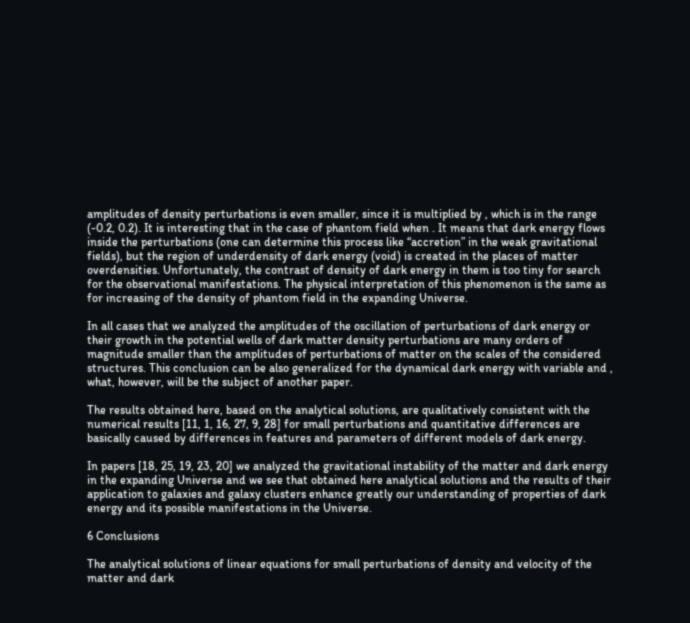amplitudes of density perturbations is even smaller, since it is multiplied by , which is in the range (-0.2, 0.2). It is interesting that in the case of phantom field when . It means that dark energy flows inside the perturbations (one can determine this process like “accretion” in the weak gravitational fields), but the region of underdensity of dark energy (void) is created in the places of matter overdensities. Unfortunately, the contrast of density of dark energy in them is too tiny for search for the observational manifestations. The physical interpretation of this phenomenon is the same as for increasing of the density of phantom field in the expanding Universe.

In all cases that we analyzed the amplitudes of the oscillation of perturbations of dark energy or their growth in the potential wells of dark matter density perturbations are many orders of magnitude smaller than the amplitudes of perturbations of matter on the scales of the considered structures. This conclusion can be also generalized for the dynamical dark energy with variable and , what, however, will be the subject of another paper.

The results obtained here, based on the analytical solutions, are qualitatively consistent with the numerical results [11, 1, 16, 27, 9, 28] for small perturbations and quantitative differences are basically caused by differences in features and parameters of different models of dark energy.

In papers [18, 25, 19, 23, 20] we analyzed the gravitational instability of the matter and dark energy in the expanding Universe and we see that obtained here analytical solutions and the results of their application to galaxies and galaxy clusters enhance greatly our understanding of properties of dark energy and its possible manifestations in the Universe.

6 Conclusions

The analytical solutions of linear equations for small perturbations of density and velocity of the matter and dark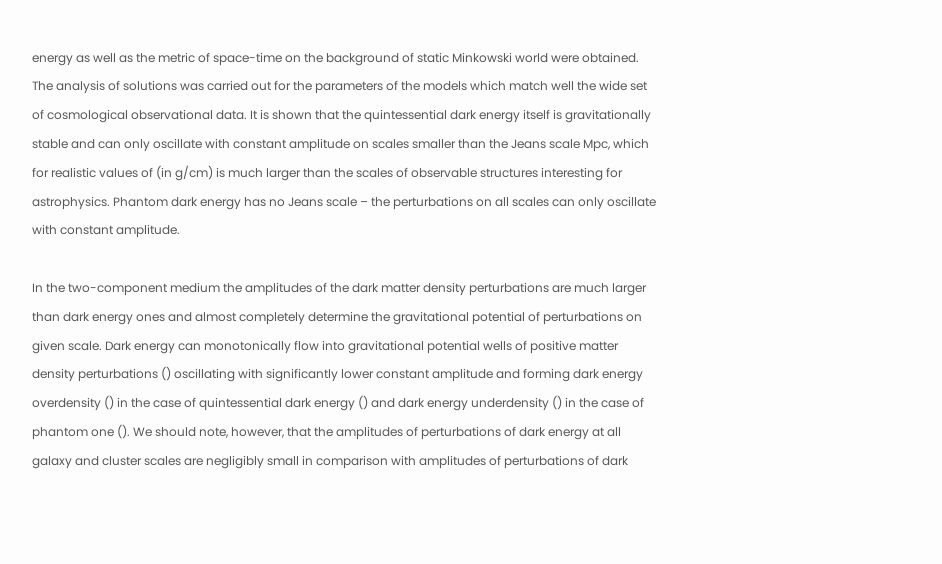energy as well as the metric of space-time on the background of static Minkowski world were obtained. The analysis of solutions was carried out for the parameters of the models which match well the wide set of cosmological observational data. It is shown that the quintessential dark energy itself is gravitationally stable and can only oscillate with constant amplitude on scales smaller than the Jeans scale Mpc, which for realistic values of (in g/cm) is much larger than the scales of observable structures interesting for astrophysics. Phantom dark energy has no Jeans scale – the perturbations on all scales can only oscillate with constant amplitude.

In the two-component medium the amplitudes of the dark matter density perturbations are much larger than dark energy ones and almost completely determine the gravitational potential of perturbations on given scale. Dark energy can monotonically flow into gravitational potential wells of positive matter density perturbations () oscillating with significantly lower constant amplitude and forming dark energy overdensity () in the case of quintessential dark energy () and dark energy underdensity () in the case of phantom one (). We should note, however, that the amplitudes of perturbations of dark energy at all galaxy and cluster scales are negligibly small in comparison with amplitudes of perturbations of dark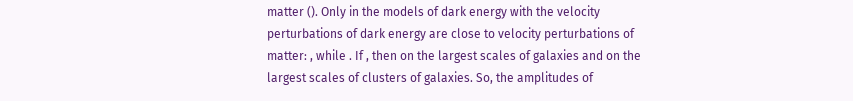matter (). Only in the models of dark energy with the velocity perturbations of dark energy are close to velocity perturbations of matter: , while . If , then on the largest scales of galaxies and on the largest scales of clusters of galaxies. So, the amplitudes of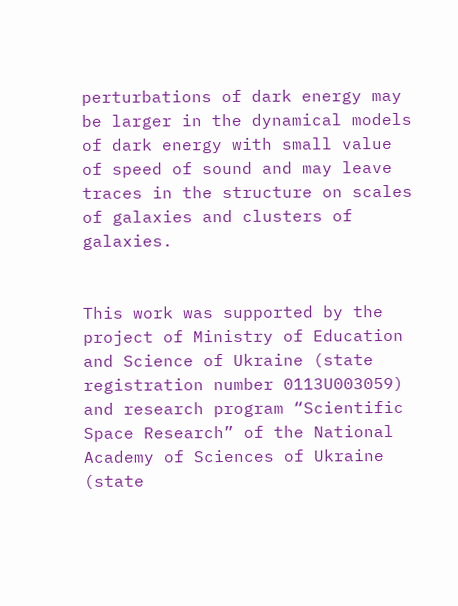perturbations of dark energy may be larger in the dynamical models of dark energy with small value of speed of sound and may leave traces in the structure on scales of galaxies and clusters of galaxies.


This work was supported by the project of Ministry of Education and Science of Ukraine (state registration number 0113U003059) and research program “Scientific Space Research” of the National Academy of Sciences of Ukraine (state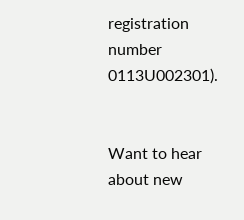registration number 0113U002301).


Want to hear about new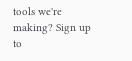tools we're making? Sign up to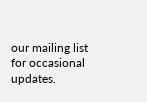our mailing list for occasional updates.